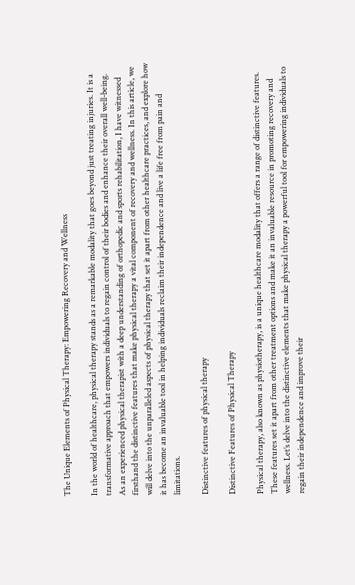The Unique Elements of Physical Therapy: Empowering Recovery and Wellness

In the world of healthcare, physical therapy stands as a remarkable modality that goes beyond just treating injuries. It is a transformative approach that empowers individuals to regain control of their bodies and enhance their overall well-being. As an experienced physical therapist with a deep understanding of orthopedic and sports rehabilitation, I have witnessed firsthand the distinctive features that make physical therapy a vital component of recovery and wellness. In this article, we will delve into the unparalleled aspects of physical therapy that set it apart from other healthcare practices, and explore how it has become an invaluable tool in helping individuals reclaim their independence and live a life free from pain and limitations.

Distinctive features of physical therapy

Distinctive Features of Physical Therapy

Physical therapy, also known as physiotherapy, is a unique healthcare modality that offers a range of distinctive features. These features set it apart from other treatment options and make it an invaluable resource in promoting recovery and wellness. Let’s delve into the distinctive elements that make physical therapy a powerful tool for empowering individuals to regain their independence and improve their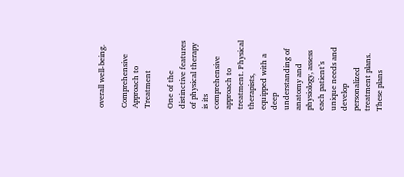overall well-being.

Comprehensive Approach to Treatment

One of the distinctive features of physical therapy is its comprehensive approach to treatment. Physical therapists, equipped with a deep understanding of anatomy and physiology, assess each patient’s unique needs and develop personalized treatment plans. These plans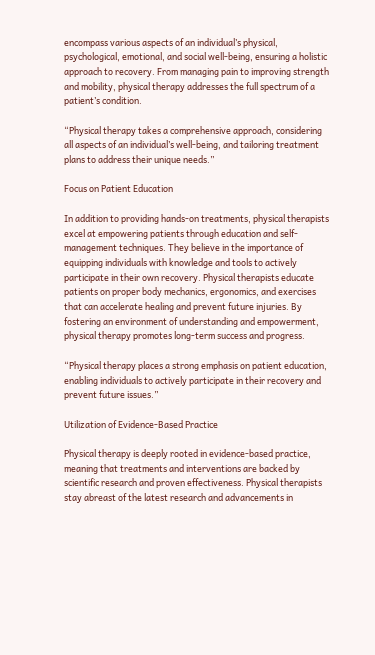encompass various aspects of an individual’s physical, psychological, emotional, and social well-being, ensuring a holistic approach to recovery. From managing pain to improving strength and mobility, physical therapy addresses the full spectrum of a patient’s condition.

“Physical therapy takes a comprehensive approach, considering all aspects of an individual’s well-being, and tailoring treatment plans to address their unique needs.”

Focus on Patient Education

In addition to providing hands-on treatments, physical therapists excel at empowering patients through education and self-management techniques. They believe in the importance of equipping individuals with knowledge and tools to actively participate in their own recovery. Physical therapists educate patients on proper body mechanics, ergonomics, and exercises that can accelerate healing and prevent future injuries. By fostering an environment of understanding and empowerment, physical therapy promotes long-term success and progress.

“Physical therapy places a strong emphasis on patient education, enabling individuals to actively participate in their recovery and prevent future issues.”

Utilization of Evidence-Based Practice

Physical therapy is deeply rooted in evidence-based practice, meaning that treatments and interventions are backed by scientific research and proven effectiveness. Physical therapists stay abreast of the latest research and advancements in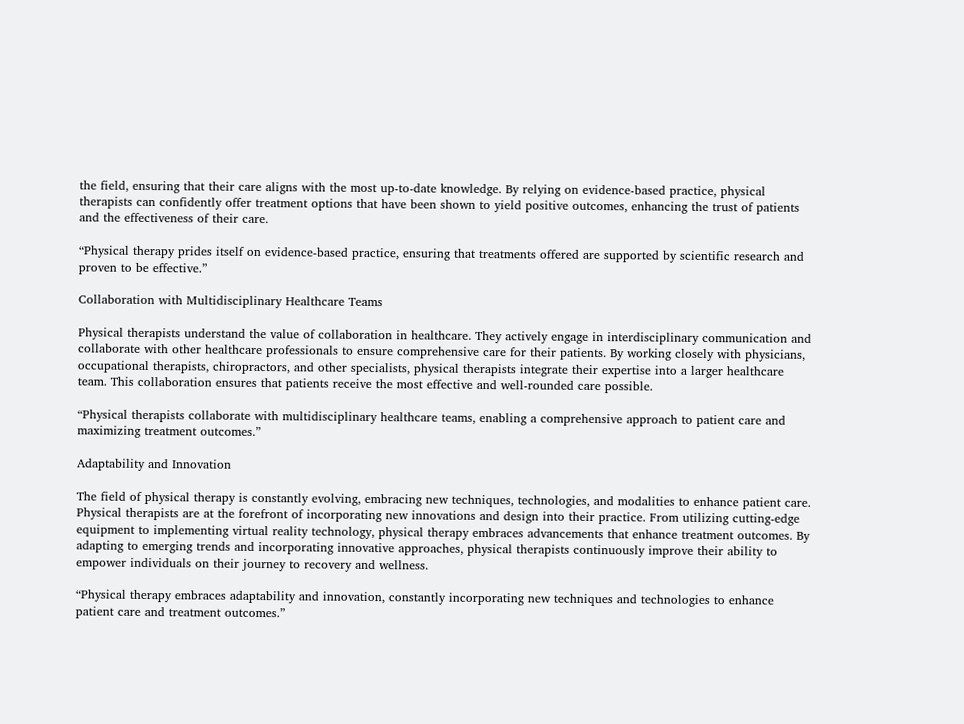the field, ensuring that their care aligns with the most up-to-date knowledge. By relying on evidence-based practice, physical therapists can confidently offer treatment options that have been shown to yield positive outcomes, enhancing the trust of patients and the effectiveness of their care.

“Physical therapy prides itself on evidence-based practice, ensuring that treatments offered are supported by scientific research and proven to be effective.”

Collaboration with Multidisciplinary Healthcare Teams

Physical therapists understand the value of collaboration in healthcare. They actively engage in interdisciplinary communication and collaborate with other healthcare professionals to ensure comprehensive care for their patients. By working closely with physicians, occupational therapists, chiropractors, and other specialists, physical therapists integrate their expertise into a larger healthcare team. This collaboration ensures that patients receive the most effective and well-rounded care possible.

“Physical therapists collaborate with multidisciplinary healthcare teams, enabling a comprehensive approach to patient care and maximizing treatment outcomes.”

Adaptability and Innovation

The field of physical therapy is constantly evolving, embracing new techniques, technologies, and modalities to enhance patient care. Physical therapists are at the forefront of incorporating new innovations and design into their practice. From utilizing cutting-edge equipment to implementing virtual reality technology, physical therapy embraces advancements that enhance treatment outcomes. By adapting to emerging trends and incorporating innovative approaches, physical therapists continuously improve their ability to empower individuals on their journey to recovery and wellness.

“Physical therapy embraces adaptability and innovation, constantly incorporating new techniques and technologies to enhance patient care and treatment outcomes.”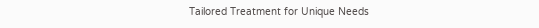Tailored Treatment for Unique Needs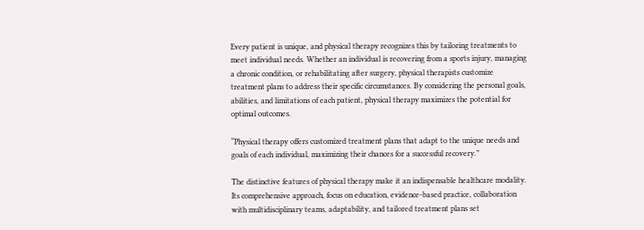Every patient is unique, and physical therapy recognizes this by tailoring treatments to meet individual needs. Whether an individual is recovering from a sports injury, managing a chronic condition, or rehabilitating after surgery, physical therapists customize treatment plans to address their specific circumstances. By considering the personal goals, abilities, and limitations of each patient, physical therapy maximizes the potential for optimal outcomes.

“Physical therapy offers customized treatment plans that adapt to the unique needs and goals of each individual, maximizing their chances for a successful recovery.”

The distinctive features of physical therapy make it an indispensable healthcare modality. Its comprehensive approach, focus on education, evidence-based practice, collaboration with multidisciplinary teams, adaptability, and tailored treatment plans set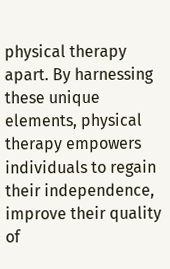physical therapy apart. By harnessing these unique elements, physical therapy empowers individuals to regain their independence, improve their quality of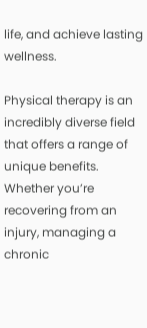life, and achieve lasting wellness.

Physical therapy is an incredibly diverse field that offers a range of unique benefits. Whether you’re recovering from an injury, managing a chronic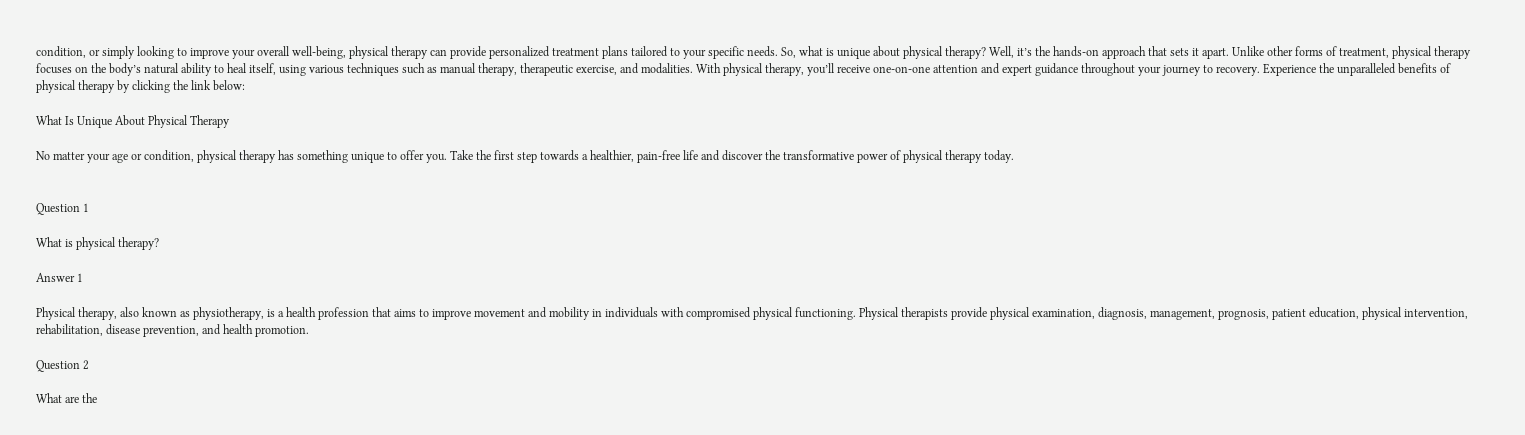condition, or simply looking to improve your overall well-being, physical therapy can provide personalized treatment plans tailored to your specific needs. So, what is unique about physical therapy? Well, it’s the hands-on approach that sets it apart. Unlike other forms of treatment, physical therapy focuses on the body’s natural ability to heal itself, using various techniques such as manual therapy, therapeutic exercise, and modalities. With physical therapy, you’ll receive one-on-one attention and expert guidance throughout your journey to recovery. Experience the unparalleled benefits of physical therapy by clicking the link below:

What Is Unique About Physical Therapy

No matter your age or condition, physical therapy has something unique to offer you. Take the first step towards a healthier, pain-free life and discover the transformative power of physical therapy today.


Question 1

What is physical therapy?

Answer 1

Physical therapy, also known as physiotherapy, is a health profession that aims to improve movement and mobility in individuals with compromised physical functioning. Physical therapists provide physical examination, diagnosis, management, prognosis, patient education, physical intervention, rehabilitation, disease prevention, and health promotion.

Question 2

What are the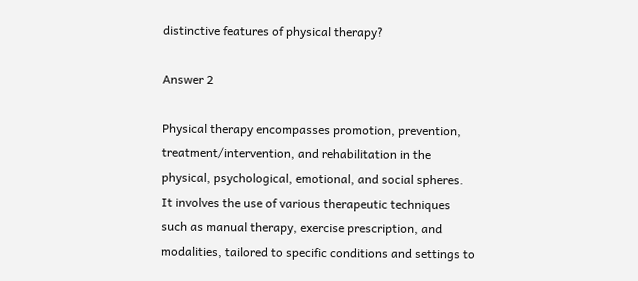distinctive features of physical therapy?

Answer 2

Physical therapy encompasses promotion, prevention, treatment/intervention, and rehabilitation in the physical, psychological, emotional, and social spheres. It involves the use of various therapeutic techniques such as manual therapy, exercise prescription, and modalities, tailored to specific conditions and settings to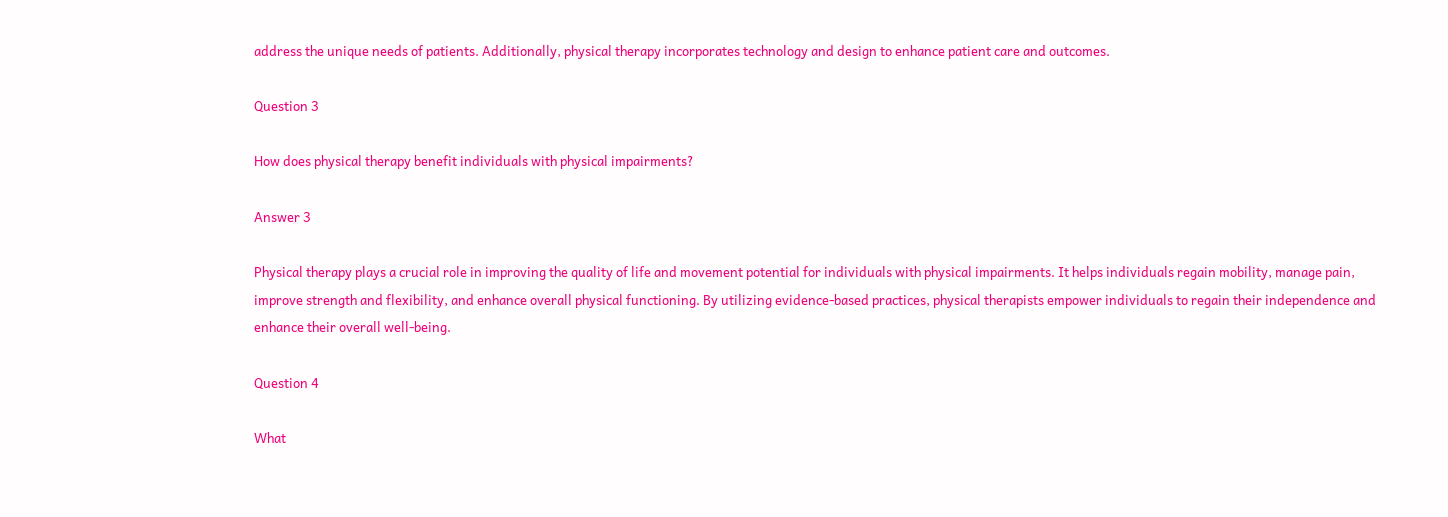address the unique needs of patients. Additionally, physical therapy incorporates technology and design to enhance patient care and outcomes.

Question 3

How does physical therapy benefit individuals with physical impairments?

Answer 3

Physical therapy plays a crucial role in improving the quality of life and movement potential for individuals with physical impairments. It helps individuals regain mobility, manage pain, improve strength and flexibility, and enhance overall physical functioning. By utilizing evidence-based practices, physical therapists empower individuals to regain their independence and enhance their overall well-being.

Question 4

What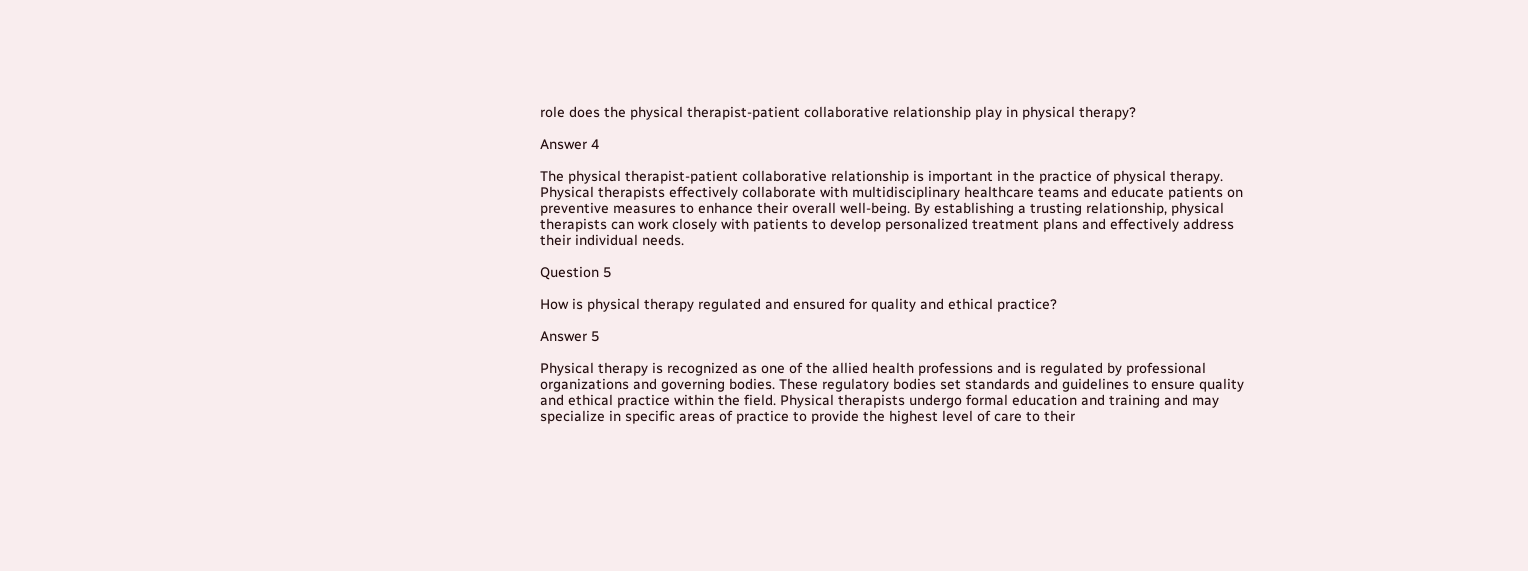role does the physical therapist-patient collaborative relationship play in physical therapy?

Answer 4

The physical therapist-patient collaborative relationship is important in the practice of physical therapy. Physical therapists effectively collaborate with multidisciplinary healthcare teams and educate patients on preventive measures to enhance their overall well-being. By establishing a trusting relationship, physical therapists can work closely with patients to develop personalized treatment plans and effectively address their individual needs.

Question 5

How is physical therapy regulated and ensured for quality and ethical practice?

Answer 5

Physical therapy is recognized as one of the allied health professions and is regulated by professional organizations and governing bodies. These regulatory bodies set standards and guidelines to ensure quality and ethical practice within the field. Physical therapists undergo formal education and training and may specialize in specific areas of practice to provide the highest level of care to their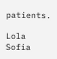patients.

Lola Sofia